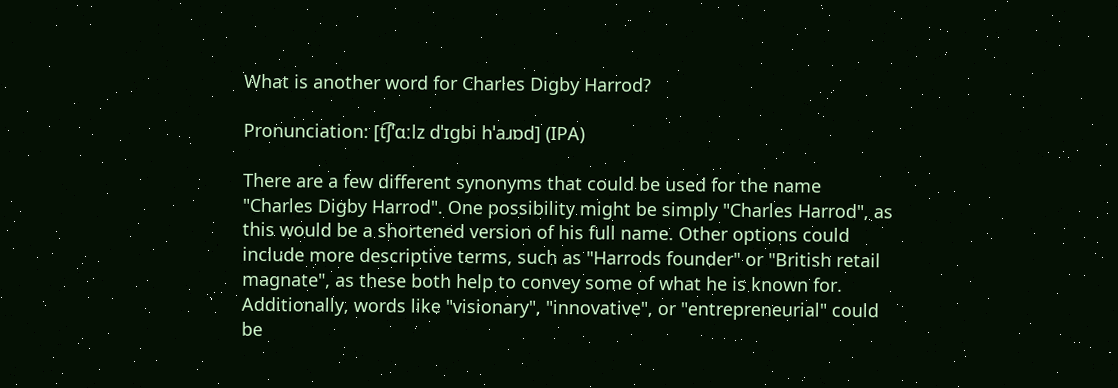What is another word for Charles Digby Harrod?

Pronunciation: [t͡ʃˈɑːlz dˈɪɡbi hˈaɹɒd] (IPA)

There are a few different synonyms that could be used for the name "Charles Digby Harrod". One possibility might be simply "Charles Harrod", as this would be a shortened version of his full name. Other options could include more descriptive terms, such as "Harrods founder" or "British retail magnate", as these both help to convey some of what he is known for. Additionally, words like "visionary", "innovative", or "entrepreneurial" could be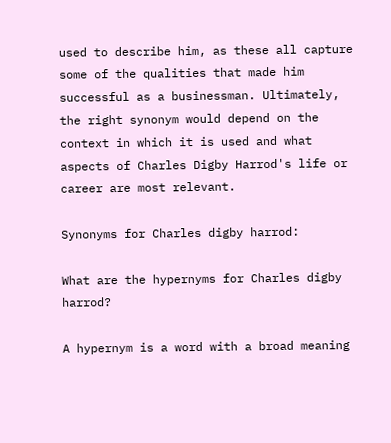used to describe him, as these all capture some of the qualities that made him successful as a businessman. Ultimately, the right synonym would depend on the context in which it is used and what aspects of Charles Digby Harrod's life or career are most relevant.

Synonyms for Charles digby harrod:

What are the hypernyms for Charles digby harrod?

A hypernym is a word with a broad meaning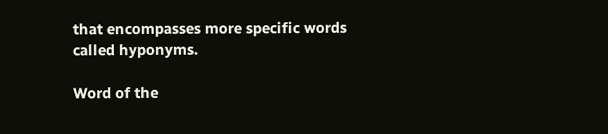that encompasses more specific words called hyponyms.

Word of the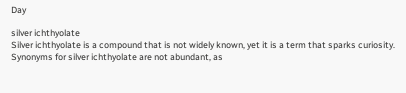Day

silver ichthyolate
Silver ichthyolate is a compound that is not widely known, yet it is a term that sparks curiosity. Synonyms for silver ichthyolate are not abundant, as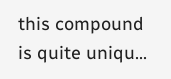this compound is quite uniqu...